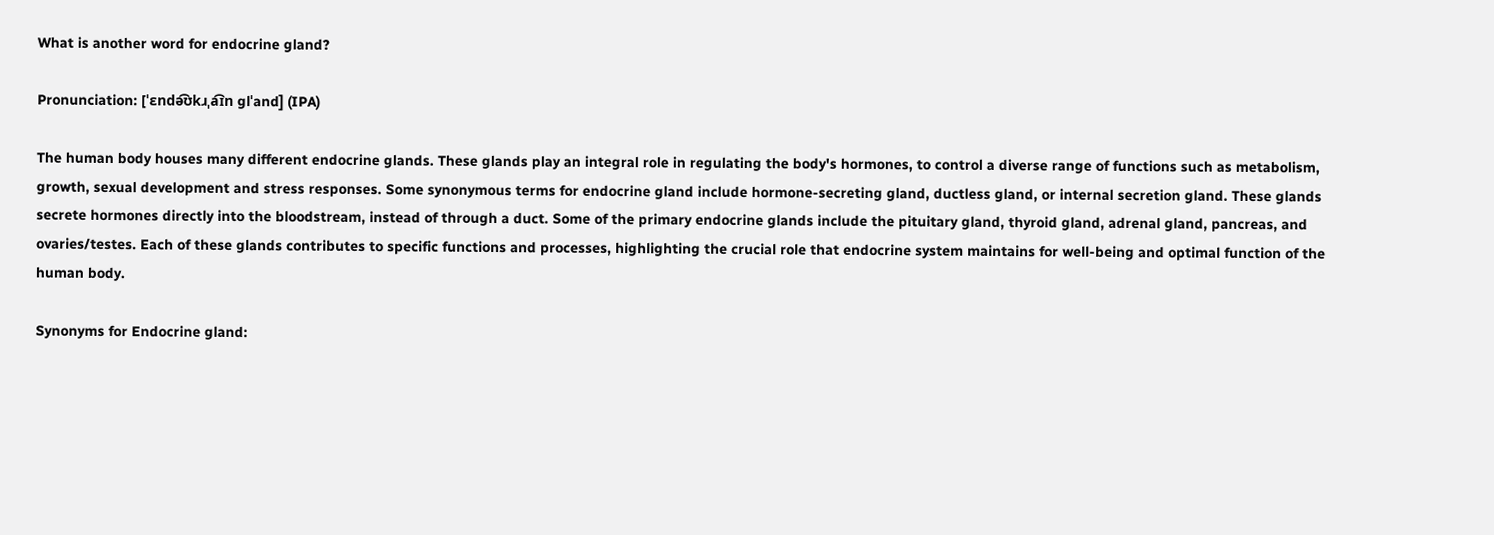What is another word for endocrine gland?

Pronunciation: [ˈɛndə͡ʊkɹˌa͡ɪn ɡlˈand] (IPA)

The human body houses many different endocrine glands. These glands play an integral role in regulating the body's hormones, to control a diverse range of functions such as metabolism, growth, sexual development and stress responses. Some synonymous terms for endocrine gland include hormone-secreting gland, ductless gland, or internal secretion gland. These glands secrete hormones directly into the bloodstream, instead of through a duct. Some of the primary endocrine glands include the pituitary gland, thyroid gland, adrenal gland, pancreas, and ovaries/testes. Each of these glands contributes to specific functions and processes, highlighting the crucial role that endocrine system maintains for well-being and optimal function of the human body.

Synonyms for Endocrine gland: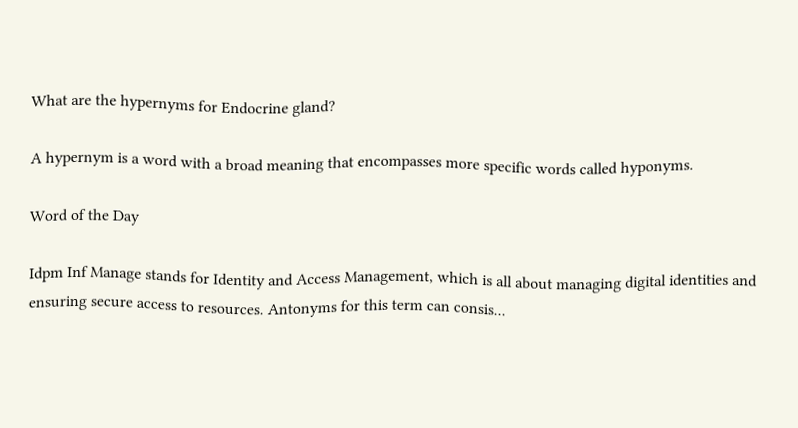What are the hypernyms for Endocrine gland?

A hypernym is a word with a broad meaning that encompasses more specific words called hyponyms.

Word of the Day

Idpm Inf Manage stands for Identity and Access Management, which is all about managing digital identities and ensuring secure access to resources. Antonyms for this term can consis...